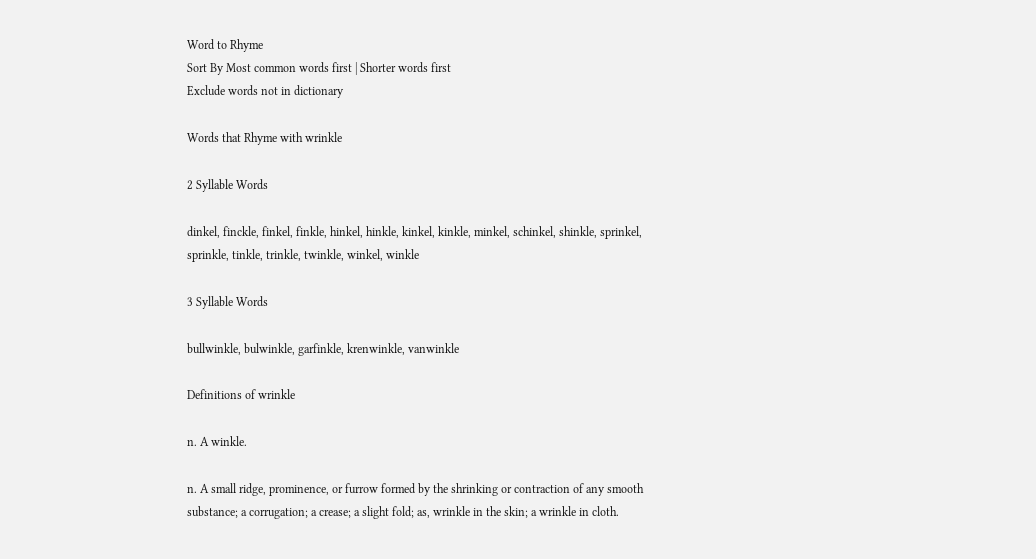Word to Rhyme
Sort By Most common words first | Shorter words first
Exclude words not in dictionary

Words that Rhyme with wrinkle

2 Syllable Words

dinkel, finckle, finkel, finkle, hinkel, hinkle, kinkel, kinkle, minkel, schinkel, shinkle, sprinkel, sprinkle, tinkle, trinkle, twinkle, winkel, winkle

3 Syllable Words

bullwinkle, bulwinkle, garfinkle, krenwinkle, vanwinkle

Definitions of wrinkle

n. A winkle.

n. A small ridge, prominence, or furrow formed by the shrinking or contraction of any smooth substance; a corrugation; a crease; a slight fold; as, wrinkle in the skin; a wrinkle in cloth.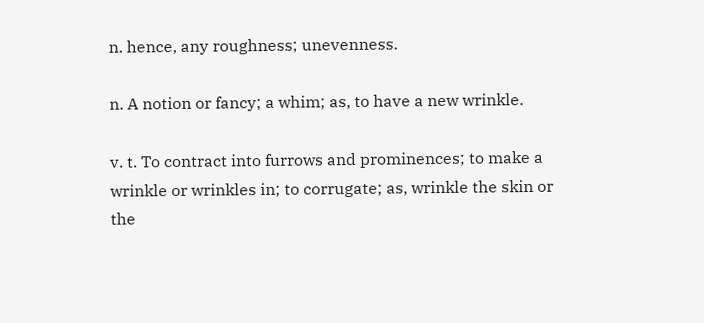n. hence, any roughness; unevenness.

n. A notion or fancy; a whim; as, to have a new wrinkle.

v. t. To contract into furrows and prominences; to make a wrinkle or wrinkles in; to corrugate; as, wrinkle the skin or the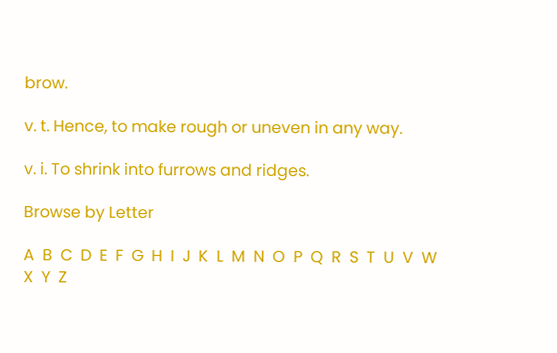brow.

v. t. Hence, to make rough or uneven in any way.

v. i. To shrink into furrows and ridges.

Browse by Letter

A  B  C  D  E  F  G  H  I  J  K  L  M  N  O  P  Q  R  S  T  U  V  W  X  Y  Z